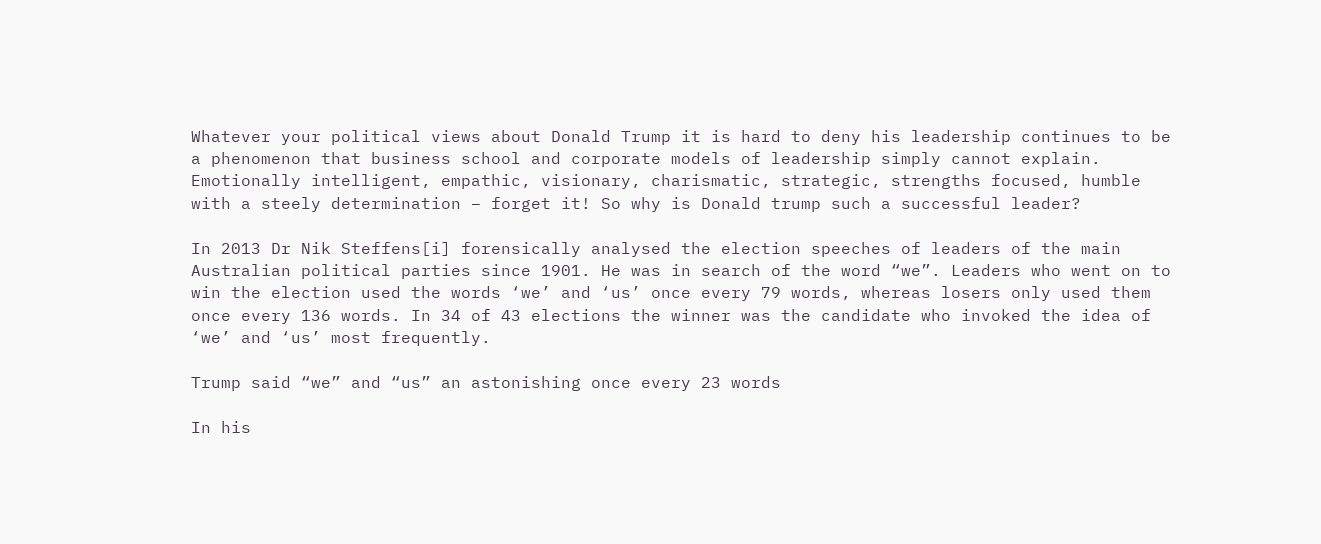Whatever your political views about Donald Trump it is hard to deny his leadership continues to be a phenomenon that business school and corporate models of leadership simply cannot explain. Emotionally intelligent, empathic, visionary, charismatic, strategic, strengths focused, humble with a steely determination – forget it! So why is Donald trump such a successful leader?

In 2013 Dr Nik Steffens[i] forensically analysed the election speeches of leaders of the main Australian political parties since 1901. He was in search of the word “we”. Leaders who went on to win the election used the words ‘we’ and ‘us’ once every 79 words, whereas losers only used them once every 136 words. In 34 of 43 elections the winner was the candidate who invoked the idea of ‘we’ and ‘us’ most frequently.

Trump said “we” and “us” an astonishing once every 23 words

In his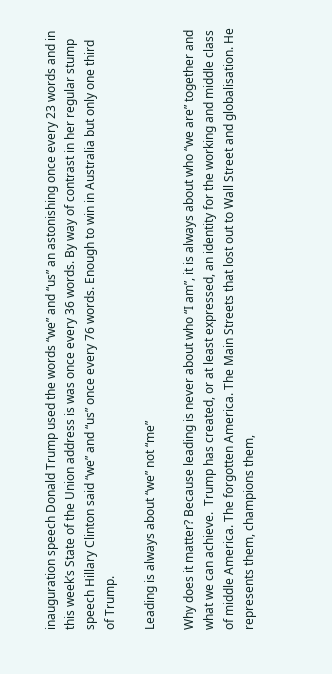inauguration speech Donald Trump used the words “we” and “us” an astonishing once every 23 words and in this week’s State of the Union address is was once every 36 words. By way of contrast in her regular stump speech Hillary Clinton said “we” and “us” once every 76 words. Enough to win in Australia but only one third of Trump.

Leading is always about “we” not “me”

Why does it matter? Because leading is never about who “I am”, it is always about who “we are” together and what we can achieve.  Trump has created, or at least expressed, an identity for the working and middle class of middle America. The forgotten America. The Main Streets that lost out to Wall Street and globalisation. He represents them, champions them,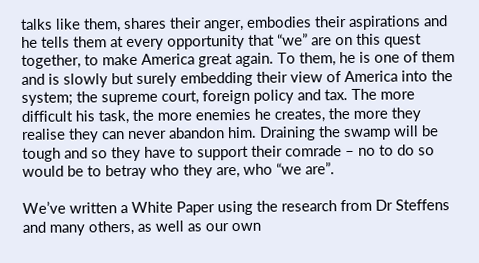talks like them, shares their anger, embodies their aspirations and he tells them at every opportunity that “we” are on this quest together, to make America great again. To them, he is one of them and is slowly but surely embedding their view of America into the system; the supreme court, foreign policy and tax. The more difficult his task, the more enemies he creates, the more they realise they can never abandon him. Draining the swamp will be tough and so they have to support their comrade – no to do so would be to betray who they are, who “we are”.

We’ve written a White Paper using the research from Dr Steffens and many others, as well as our own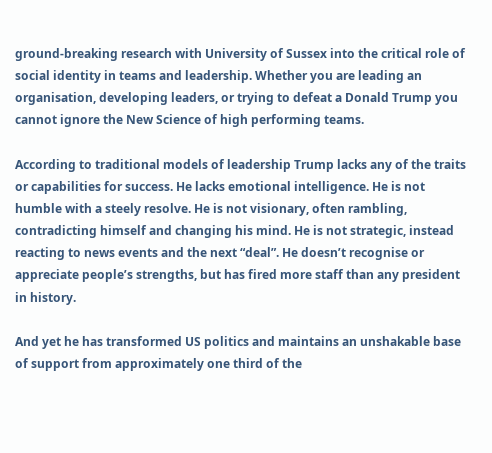ground-breaking research with University of Sussex into the critical role of social identity in teams and leadership. Whether you are leading an organisation, developing leaders, or trying to defeat a Donald Trump you cannot ignore the New Science of high performing teams.

According to traditional models of leadership Trump lacks any of the traits or capabilities for success. He lacks emotional intelligence. He is not humble with a steely resolve. He is not visionary, often rambling, contradicting himself and changing his mind. He is not strategic, instead reacting to news events and the next “deal”. He doesn’t recognise or appreciate people’s strengths, but has fired more staff than any president in history.

And yet he has transformed US politics and maintains an unshakable base of support from approximately one third of the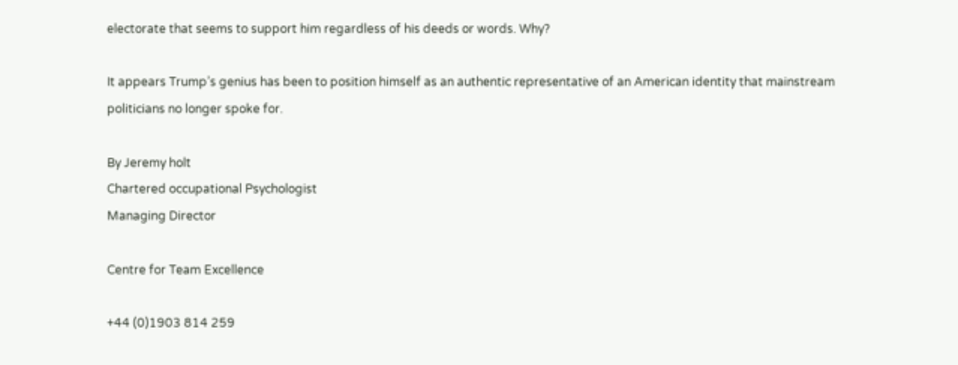electorate that seems to support him regardless of his deeds or words. Why?

It appears Trump’s genius has been to position himself as an authentic representative of an American identity that mainstream politicians no longer spoke for.

By Jeremy holt
Chartered occupational Psychologist
Managing Director

Centre for Team Excellence

+44 (0)1903 814 259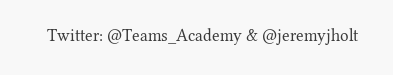Twitter: @Teams_Academy & @jeremyjholt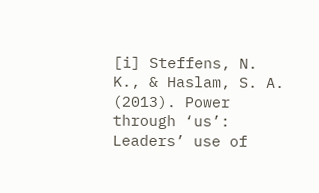[i] Steffens, N. K., & Haslam, S. A. (2013). Power through ‘us’: Leaders’ use of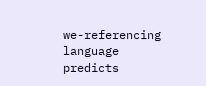we-referencing language predicts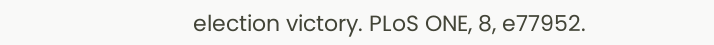election victory. PLoS ONE, 8, e77952.